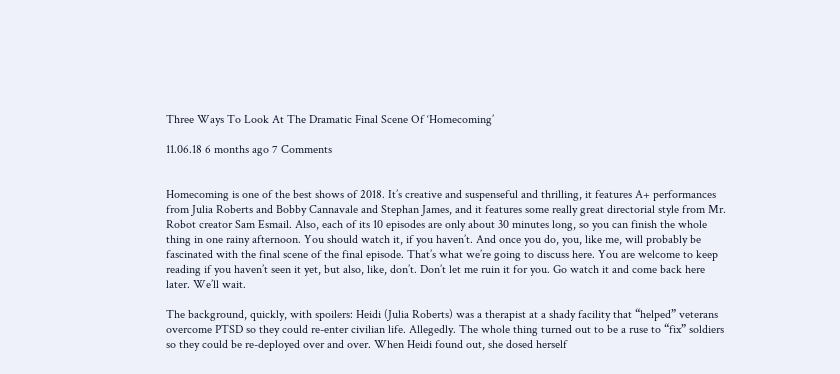Three Ways To Look At The Dramatic Final Scene Of ‘Homecoming’

11.06.18 6 months ago 7 Comments


Homecoming is one of the best shows of 2018. It’s creative and suspenseful and thrilling, it features A+ performances from Julia Roberts and Bobby Cannavale and Stephan James, and it features some really great directorial style from Mr. Robot creator Sam Esmail. Also, each of its 10 episodes are only about 30 minutes long, so you can finish the whole thing in one rainy afternoon. You should watch it, if you haven’t. And once you do, you, like me, will probably be fascinated with the final scene of the final episode. That’s what we’re going to discuss here. You are welcome to keep reading if you haven’t seen it yet, but also, like, don’t. Don’t let me ruin it for you. Go watch it and come back here later. We’ll wait.

The background, quickly, with spoilers: Heidi (Julia Roberts) was a therapist at a shady facility that “helped” veterans overcome PTSD so they could re-enter civilian life. Allegedly. The whole thing turned out to be a ruse to “fix” soldiers so they could be re-deployed over and over. When Heidi found out, she dosed herself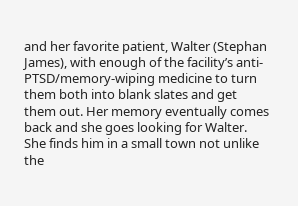and her favorite patient, Walter (Stephan James), with enough of the facility’s anti-PTSD/memory-wiping medicine to turn them both into blank slates and get them out. Her memory eventually comes back and she goes looking for Walter. She finds him in a small town not unlike the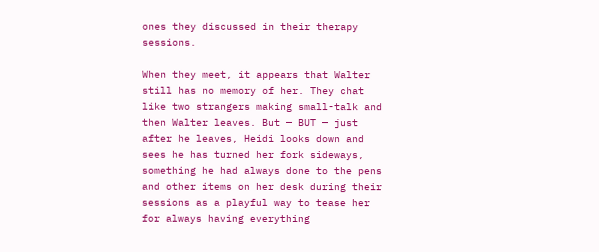ones they discussed in their therapy sessions.

When they meet, it appears that Walter still has no memory of her. They chat like two strangers making small-talk and then Walter leaves. But — BUT — just after he leaves, Heidi looks down and sees he has turned her fork sideways, something he had always done to the pens and other items on her desk during their sessions as a playful way to tease her for always having everything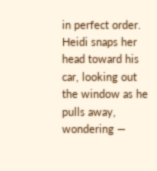in perfect order. Heidi snaps her head toward his car, looking out the window as he pulls away, wondering —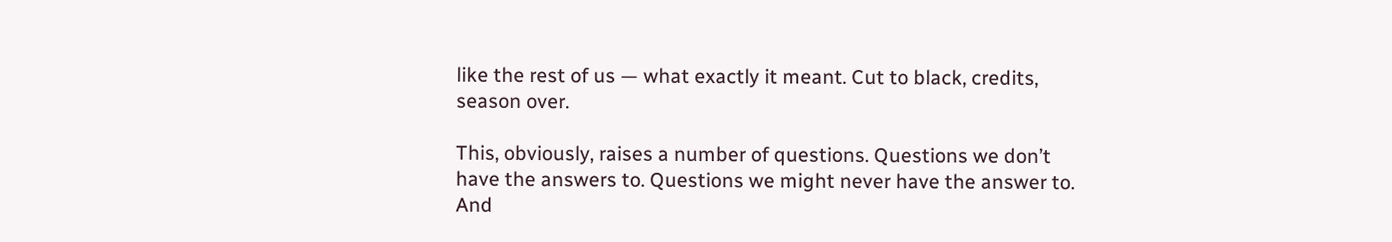like the rest of us — what exactly it meant. Cut to black, credits, season over.

This, obviously, raises a number of questions. Questions we don’t have the answers to. Questions we might never have the answer to. And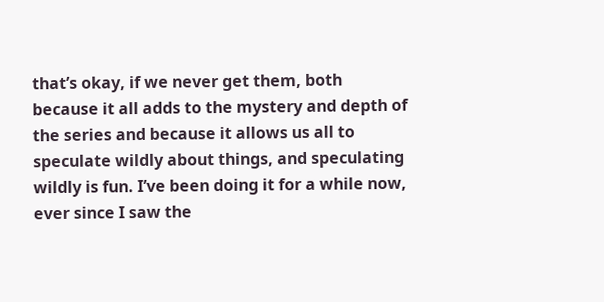that’s okay, if we never get them, both because it all adds to the mystery and depth of the series and because it allows us all to speculate wildly about things, and speculating wildly is fun. I’ve been doing it for a while now, ever since I saw the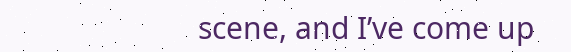scene, and I’ve come up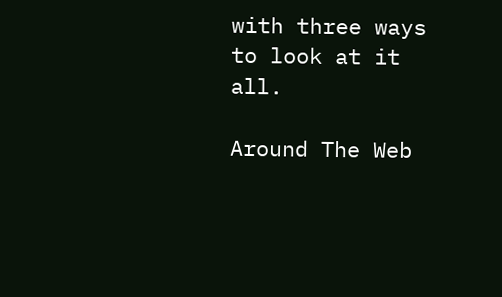with three ways to look at it all.

Around The Web